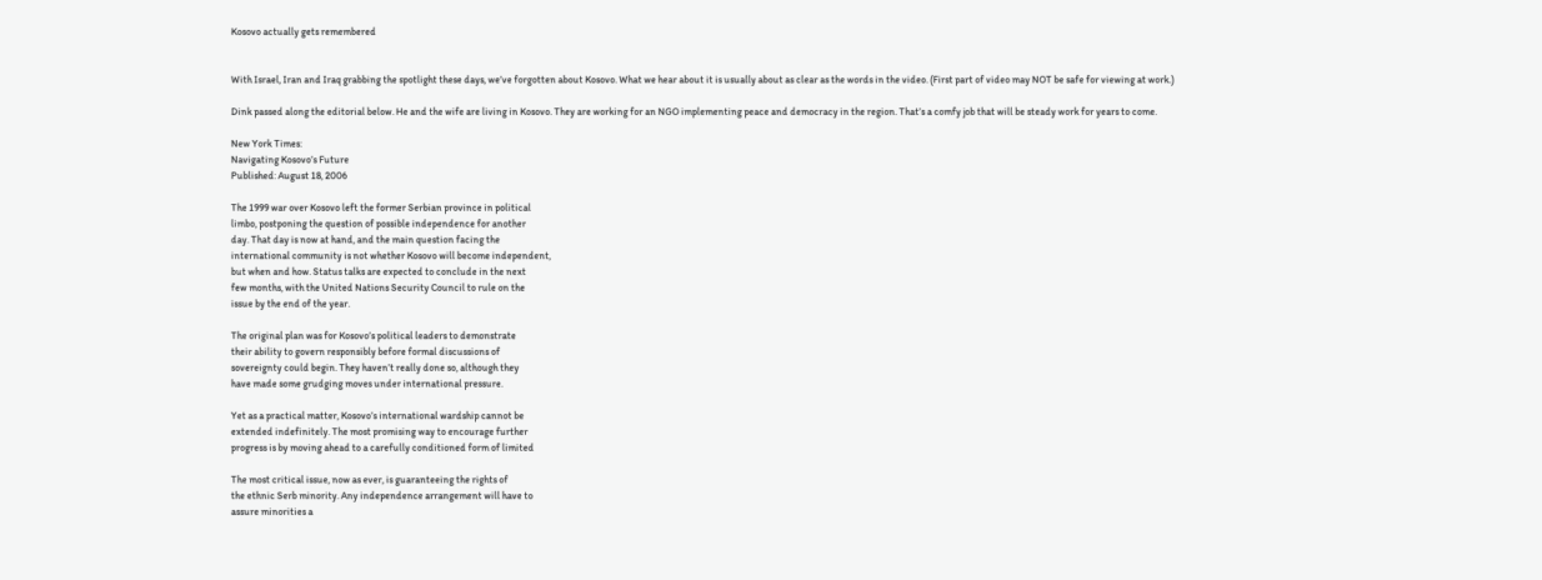Kosovo actually gets remembered


With Israel, Iran and Iraq grabbing the spotlight these days, we’ve forgotten about Kosovo. What we hear about it is usually about as clear as the words in the video. (First part of video may NOT be safe for viewing at work.)

Dink passed along the editorial below. He and the wife are living in Kosovo. They are working for an NGO implementing peace and democracy in the region. That’s a comfy job that will be steady work for years to come.

New York Times:
Navigating Kosovo’s Future
Published: August 18, 2006

The 1999 war over Kosovo left the former Serbian province in political
limbo, postponing the question of possible independence for another
day. That day is now at hand, and the main question facing the
international community is not whether Kosovo will become independent,
but when and how. Status talks are expected to conclude in the next
few months, with the United Nations Security Council to rule on the
issue by the end of the year.

The original plan was for Kosovo’s political leaders to demonstrate
their ability to govern responsibly before formal discussions of
sovereignty could begin. They haven’t really done so, although they
have made some grudging moves under international pressure.

Yet as a practical matter, Kosovo’s international wardship cannot be
extended indefinitely. The most promising way to encourage further
progress is by moving ahead to a carefully conditioned form of limited

The most critical issue, now as ever, is guaranteeing the rights of
the ethnic Serb minority. Any independence arrangement will have to
assure minorities a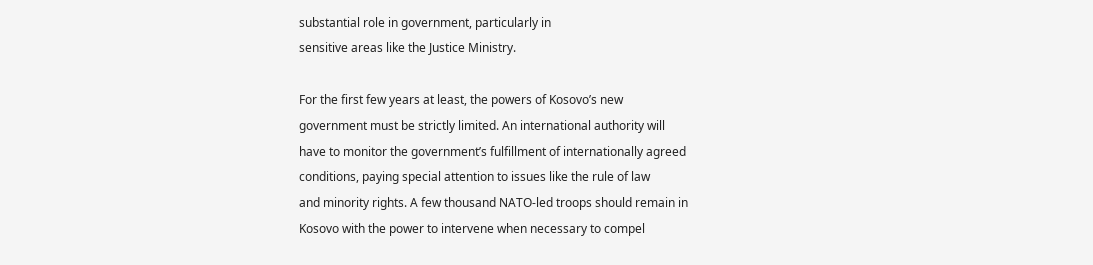substantial role in government, particularly in
sensitive areas like the Justice Ministry.

For the first few years at least, the powers of Kosovo’s new
government must be strictly limited. An international authority will
have to monitor the government’s fulfillment of internationally agreed
conditions, paying special attention to issues like the rule of law
and minority rights. A few thousand NATO-led troops should remain in
Kosovo with the power to intervene when necessary to compel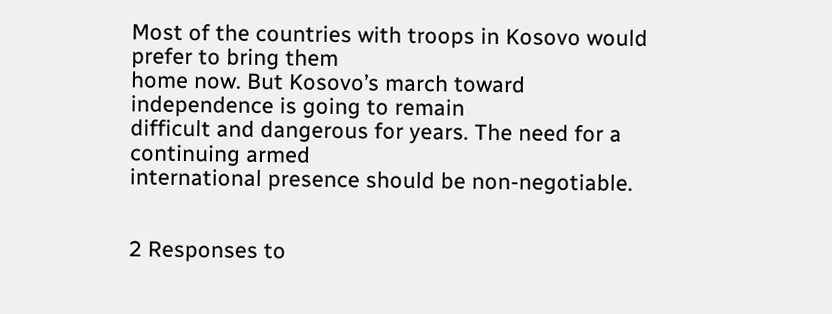Most of the countries with troops in Kosovo would prefer to bring them
home now. But Kosovo’s march toward independence is going to remain
difficult and dangerous for years. The need for a continuing armed
international presence should be non-negotiable.


2 Responses to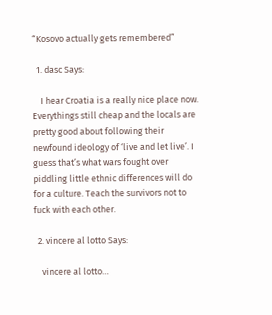“Kosovo actually gets remembered”

  1. dasc Says:

    I hear Croatia is a really nice place now. Everythings still cheap and the locals are pretty good about following their newfound ideology of ‘live and let live’. I guess that’s what wars fought over piddling little ethnic differences will do for a culture. Teach the survivors not to fuck with each other.

  2. vincere al lotto Says:

    vincere al lotto…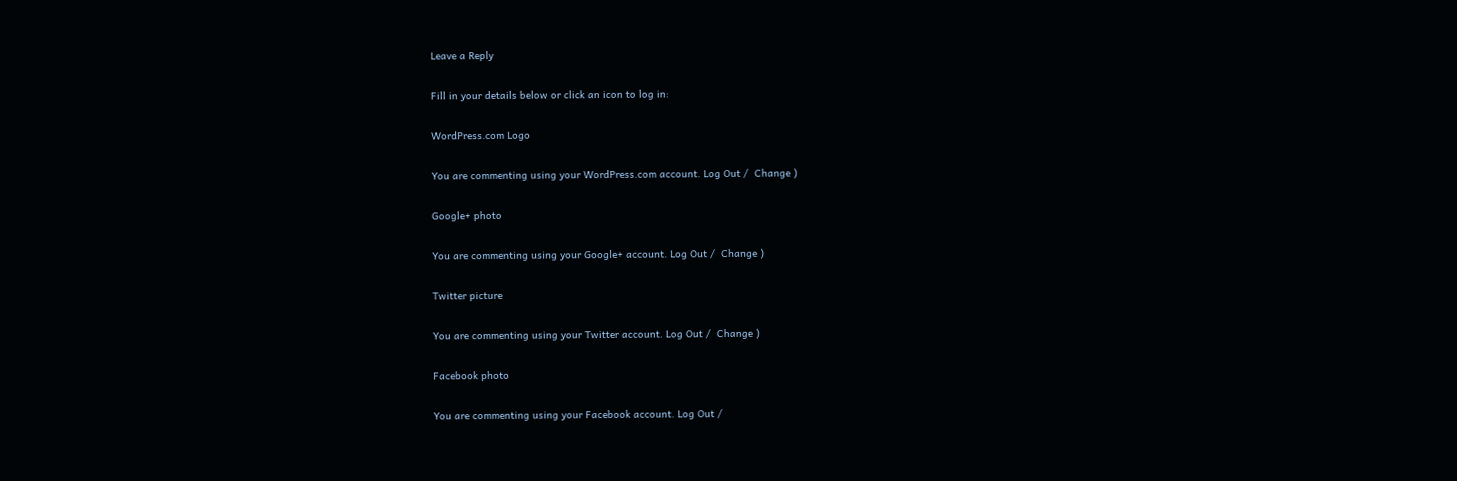Leave a Reply

Fill in your details below or click an icon to log in:

WordPress.com Logo

You are commenting using your WordPress.com account. Log Out /  Change )

Google+ photo

You are commenting using your Google+ account. Log Out /  Change )

Twitter picture

You are commenting using your Twitter account. Log Out /  Change )

Facebook photo

You are commenting using your Facebook account. Log Out /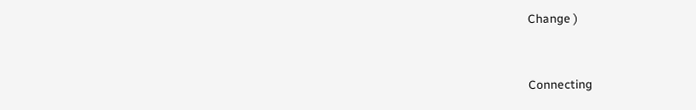Change )


Connecting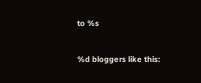to %s

%d bloggers like this: